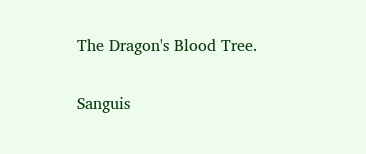The Dragon's Blood Tree.

Sanguis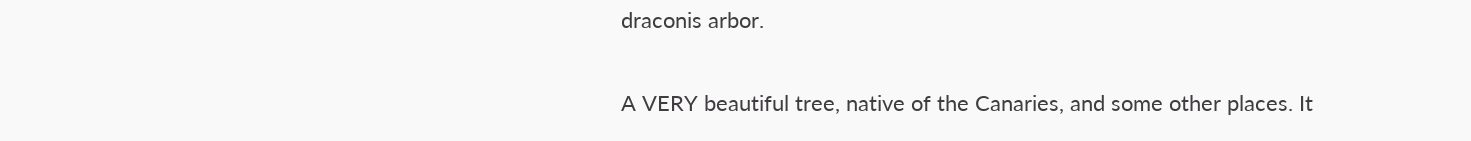draconis arbor.

A VERY beautiful tree, native of the Canaries, and some other places. It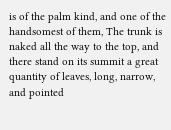is of the palm kind, and one of the handsomest of them, The trunk is naked all the way to the top, and there stand on its summit a great quantity of leaves, long, narrow, and pointed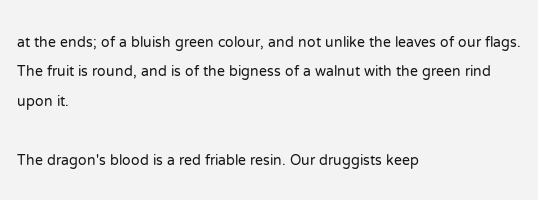at the ends; of a bluish green colour, and not unlike the leaves of our flags. The fruit is round, and is of the bigness of a walnut with the green rind upon it.

The dragon's blood is a red friable resin. Our druggists keep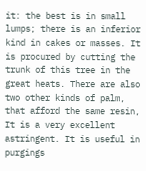it: the best is in small lumps; there is an inferior kind in cakes or masses. It is procured by cutting the trunk of this tree in the great heats. There are also two other kinds of palm, that afford the same resin, It is a very excellent astringent. It is useful in purgings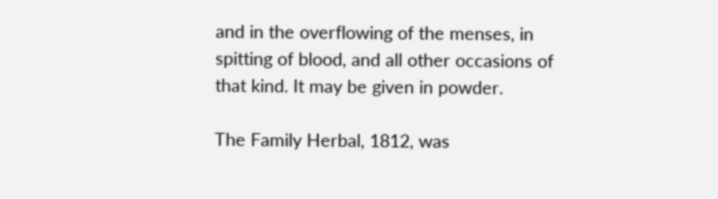and in the overflowing of the menses, in spitting of blood, and all other occasions of that kind. It may be given in powder.

The Family Herbal, 1812, was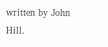written by John Hill.